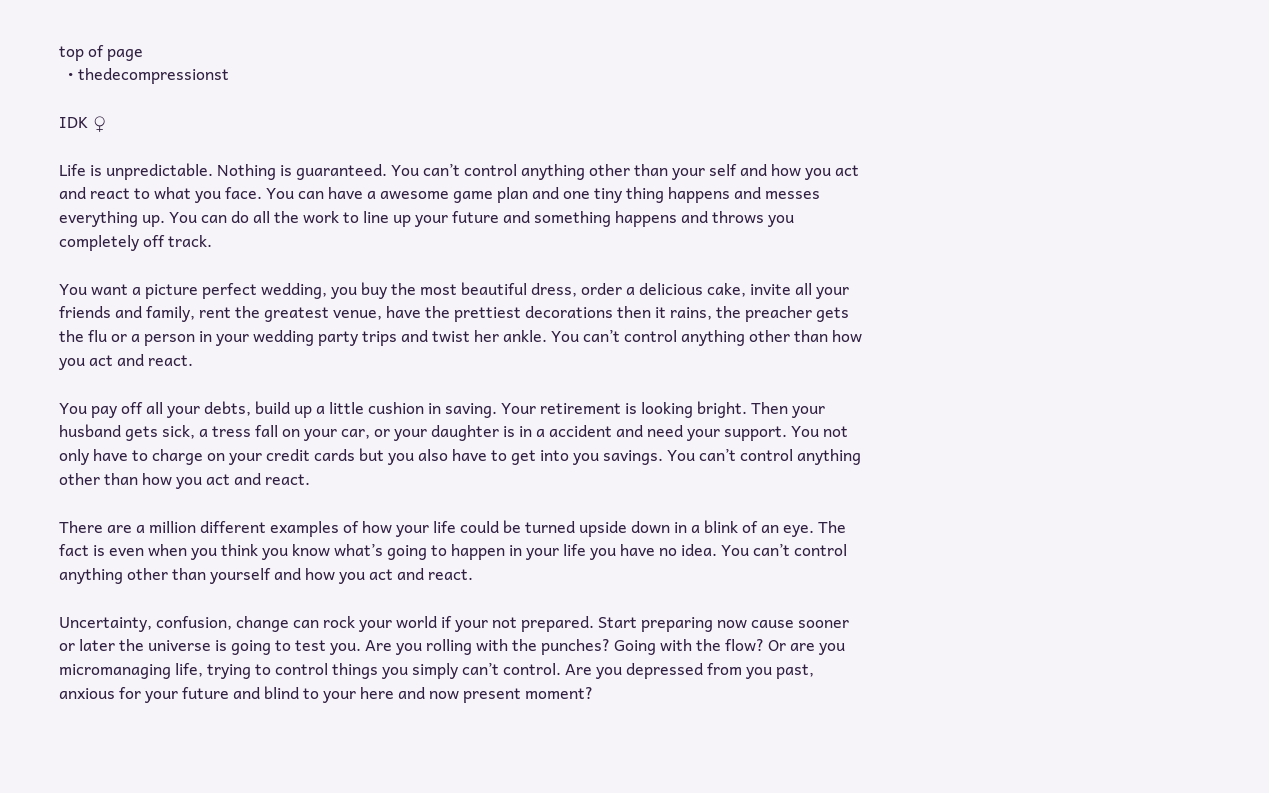top of page
  • thedecompressionst

IDK ♀

Life is unpredictable. Nothing is guaranteed. You can’t control anything other than your self and how you act and react to what you face. You can have a awesome game plan and one tiny thing happens and messes everything up. You can do all the work to line up your future and something happens and throws you completely off track.

You want a picture perfect wedding, you buy the most beautiful dress, order a delicious cake, invite all your friends and family, rent the greatest venue, have the prettiest decorations then it rains, the preacher gets the flu or a person in your wedding party trips and twist her ankle. You can’t control anything other than how you act and react.

You pay off all your debts, build up a little cushion in saving. Your retirement is looking bright. Then your husband gets sick, a tress fall on your car, or your daughter is in a accident and need your support. You not only have to charge on your credit cards but you also have to get into you savings. You can’t control anything other than how you act and react.

There are a million different examples of how your life could be turned upside down in a blink of an eye. The fact is even when you think you know what’s going to happen in your life you have no idea. You can’t control anything other than yourself and how you act and react.

Uncertainty, confusion, change can rock your world if your not prepared. Start preparing now cause sooner or later the universe is going to test you. Are you rolling with the punches? Going with the flow? Or are you micromanaging life, trying to control things you simply can’t control. Are you depressed from you past, anxious for your future and blind to your here and now present moment?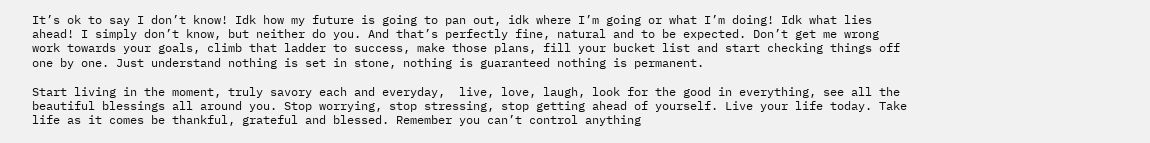It’s ok to say I don’t know! Idk how my future is going to pan out, idk where I’m going or what I’m doing! Idk what lies ahead! I simply don’t know, but neither do you. And that’s perfectly fine, natural and to be expected. Don’t get me wrong work towards your goals, climb that ladder to success, make those plans, fill your bucket list and start checking things off one by one. Just understand nothing is set in stone, nothing is guaranteed nothing is permanent.

Start living in the moment, truly savory each and everyday,  live, love, laugh, look for the good in everything, see all the beautiful blessings all around you. Stop worrying, stop stressing, stop getting ahead of yourself. Live your life today. Take life as it comes be thankful, grateful and blessed. Remember you can’t control anything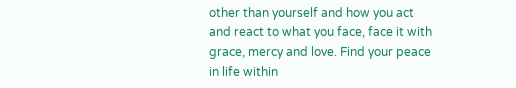other than yourself and how you act and react to what you face, face it with grace, mercy and love. Find your peace in life within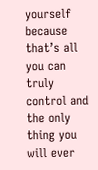yourself because that’s all you can truly control and the only thing you will ever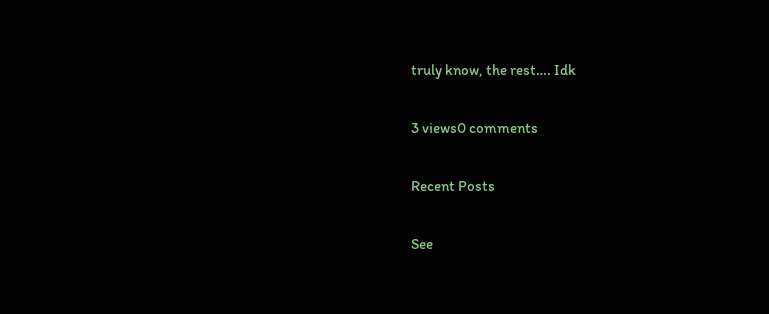truly know, the rest…. Idk

3 views0 comments

Recent Posts

See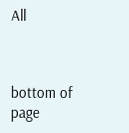All



bottom of page